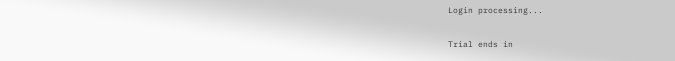Login processing...

Trial ends in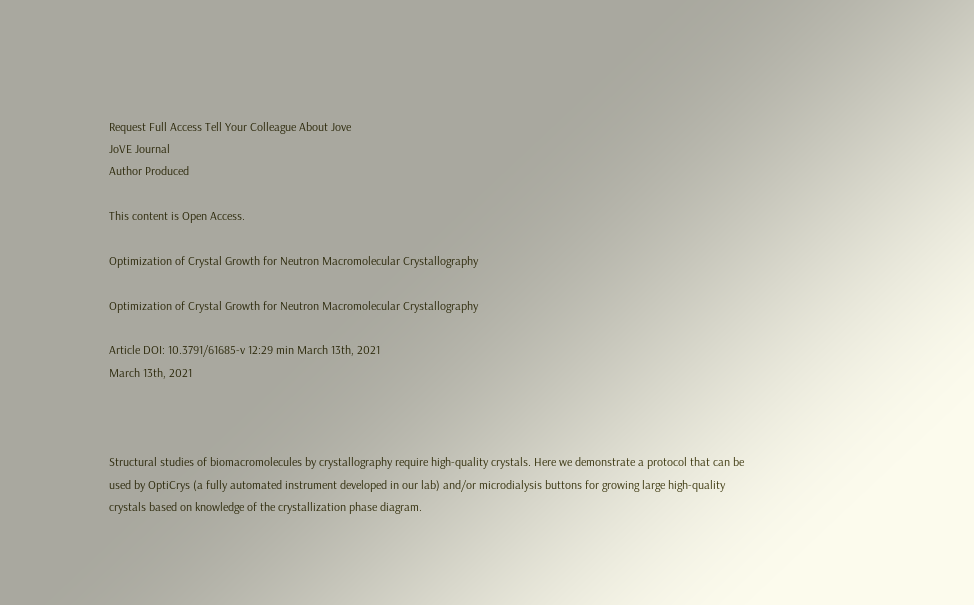Request Full Access Tell Your Colleague About Jove
JoVE Journal
Author Produced

This content is Open Access.

Optimization of Crystal Growth for Neutron Macromolecular Crystallography

Optimization of Crystal Growth for Neutron Macromolecular Crystallography

Article DOI: 10.3791/61685-v 12:29 min March 13th, 2021
March 13th, 2021



Structural studies of biomacromolecules by crystallography require high-quality crystals. Here we demonstrate a protocol that can be used by OptiCrys (a fully automated instrument developed in our lab) and/or microdialysis buttons for growing large high-quality crystals based on knowledge of the crystallization phase diagram.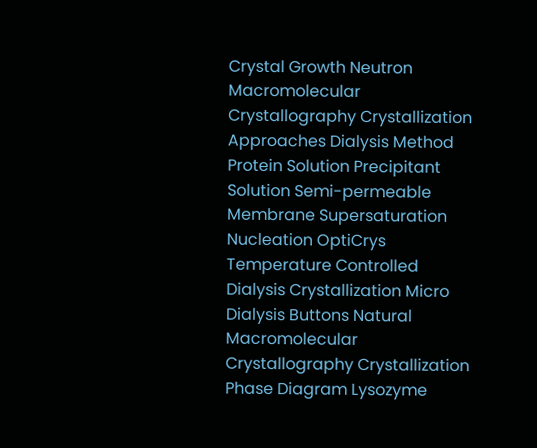Crystal Growth Neutron Macromolecular Crystallography Crystallization Approaches Dialysis Method Protein Solution Precipitant Solution Semi-permeable Membrane Supersaturation Nucleation OptiCrys Temperature Controlled Dialysis Crystallization Micro Dialysis Buttons Natural Macromolecular Crystallography Crystallization Phase Diagram Lysozyme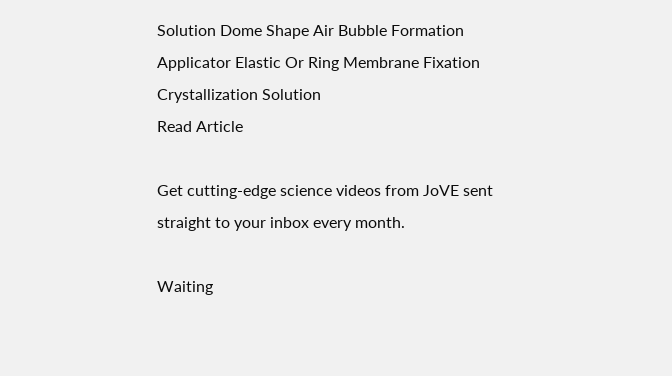Solution Dome Shape Air Bubble Formation Applicator Elastic Or Ring Membrane Fixation Crystallization Solution
Read Article

Get cutting-edge science videos from JoVE sent straight to your inbox every month.

Waiting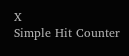X
Simple Hit Counter